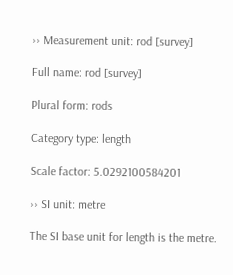›› Measurement unit: rod [survey]

Full name: rod [survey]

Plural form: rods

Category type: length

Scale factor: 5.0292100584201

›› SI unit: metre

The SI base unit for length is the metre.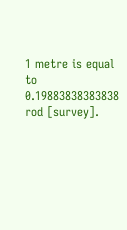1 metre is equal to 0.19883838383838 rod [survey].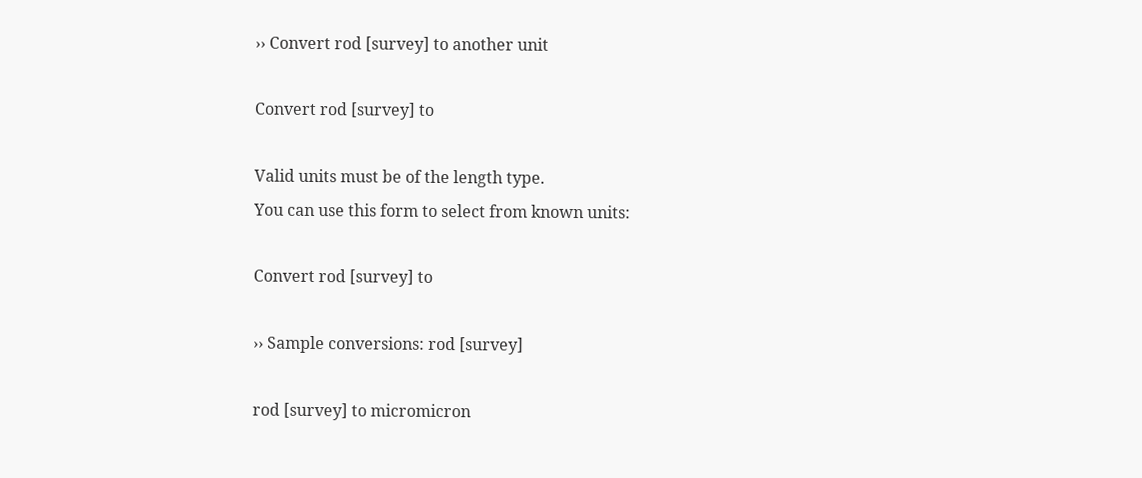›› Convert rod [survey] to another unit

Convert rod [survey] to

Valid units must be of the length type.
You can use this form to select from known units:

Convert rod [survey] to

›› Sample conversions: rod [survey]

rod [survey] to micromicron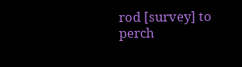rod [survey] to perch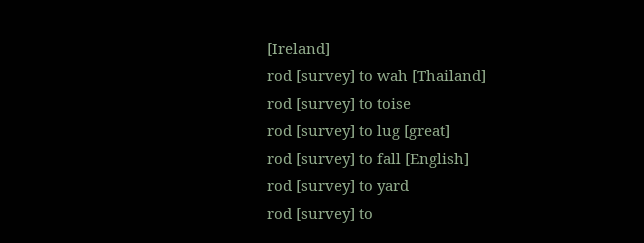[Ireland]
rod [survey] to wah [Thailand]
rod [survey] to toise
rod [survey] to lug [great]
rod [survey] to fall [English]
rod [survey] to yard
rod [survey] to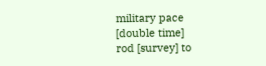military pace [double time]
rod [survey] to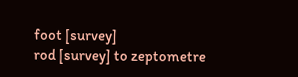foot [survey]
rod [survey] to zeptometre